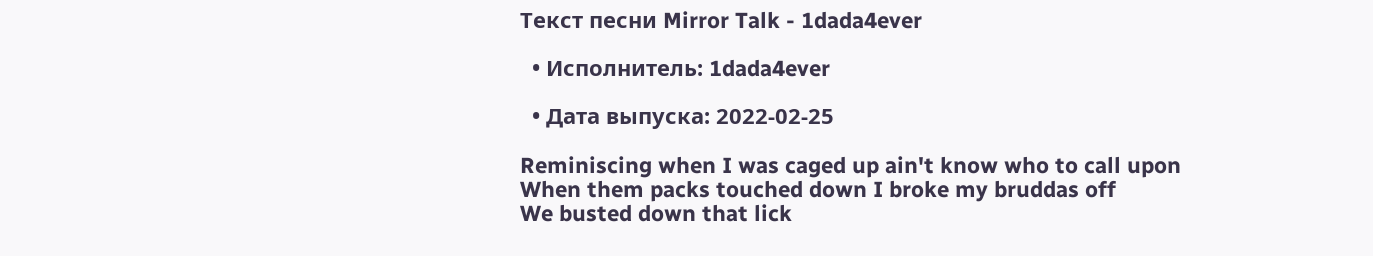Текст песни Mirror Talk - 1dada4ever

  • Исполнитель: 1dada4ever

  • Дата выпуска: 2022-02-25

Reminiscing when I was caged up ain't know who to call upon
When them packs touched down I broke my bruddas off
We busted down that lick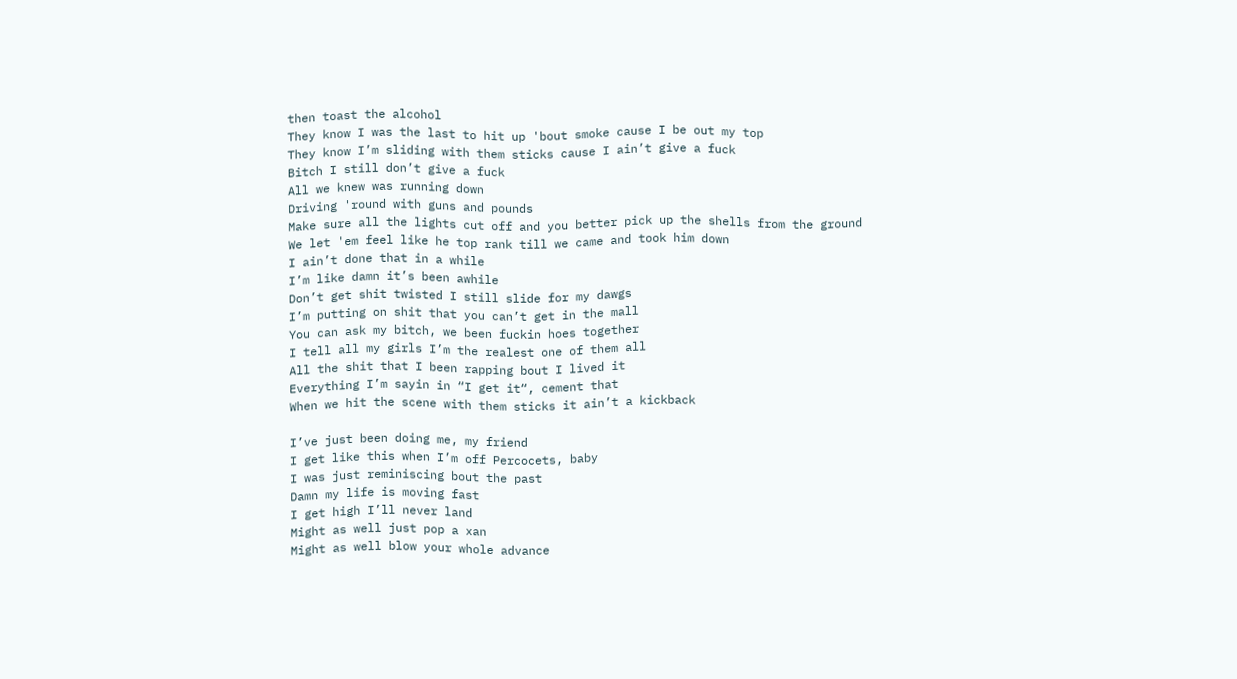then toast the alcohol
They know I was the last to hit up 'bout smoke cause I be out my top
They know I’m sliding with them sticks cause I ain’t give a fuck
Bitch I still don’t give a fuck
All we knew was running down
Driving 'round with guns and pounds
Make sure all the lights cut off and you better pick up the shells from the ground
We let 'em feel like he top rank till we came and took him down
I ain’t done that in a while
I’m like damn it’s been awhile
Don’t get shit twisted I still slide for my dawgs
I’m putting on shit that you can’t get in the mall
You can ask my bitch, we been fuckin hoes together
I tell all my girls I’m the realest one of them all
All the shit that I been rapping bout I lived it
Everything I’m sayin in “I get it“, cement that
When we hit the scene with them sticks it ain’t a kickback

I’ve just been doing me, my friend
I get like this when I’m off Percocets, baby
I was just reminiscing bout the past
Damn my life is moving fast
I get high I’ll never land
Might as well just pop a xan
Might as well blow your whole advance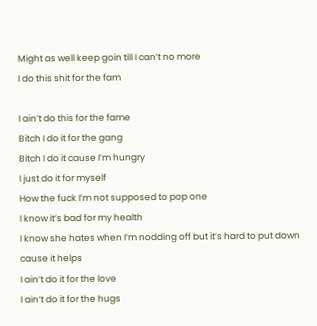Might as well keep goin till I can’t no more
I do this shit for the fam

I ain’t do this for the fame
Bitch I do it for the gang
Bitch I do it cause I’m hungry
I just do it for myself
How the fuck I’m not supposed to pop one
I know it’s bad for my health
I know she hates when I’m nodding off but it’s hard to put down cause it helps
I ain’t do it for the love
I ain’t do it for the hugs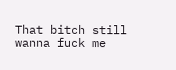That bitch still wanna fuck me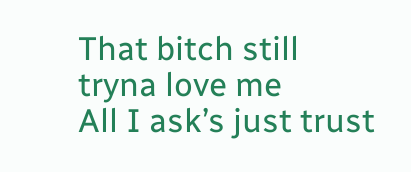That bitch still tryna love me
All I ask’s just trust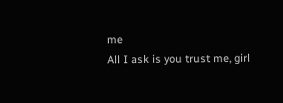me
All I ask is you trust me, girl